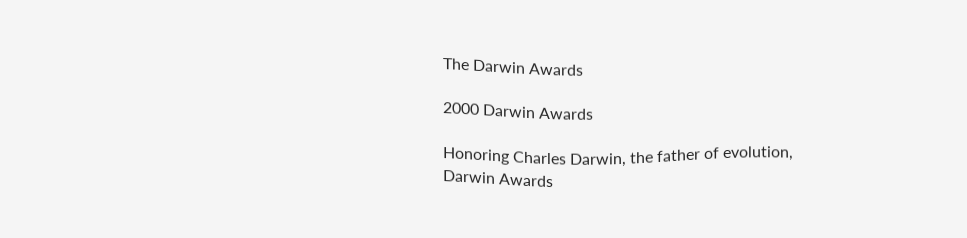The Darwin Awards

2000 Darwin Awards

Honoring Charles Darwin, the father of evolution, Darwin Awards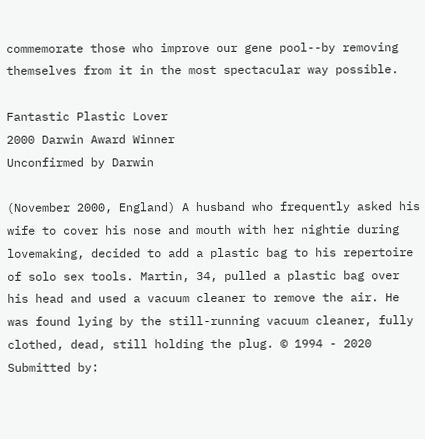commemorate those who improve our gene pool--by removing themselves from it in the most spectacular way possible.

Fantastic Plastic Lover
2000 Darwin Award Winner
Unconfirmed by Darwin

(November 2000, England) A husband who frequently asked his wife to cover his nose and mouth with her nightie during lovemaking, decided to add a plastic bag to his repertoire of solo sex tools. Martin, 34, pulled a plastic bag over his head and used a vacuum cleaner to remove the air. He was found lying by the still-running vacuum cleaner, fully clothed, dead, still holding the plug. © 1994 - 2020
Submitted by: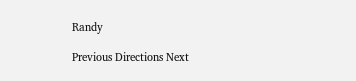Randy

Previous Directions Next